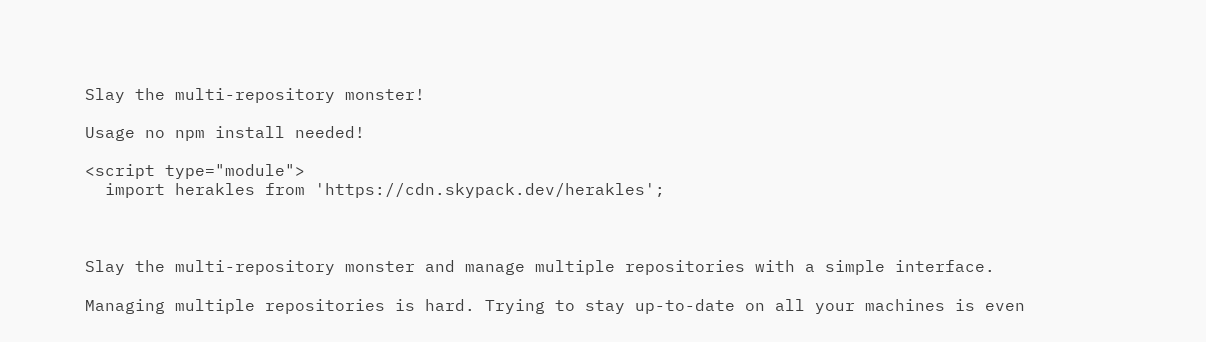Slay the multi-repository monster!

Usage no npm install needed!

<script type="module">
  import herakles from 'https://cdn.skypack.dev/herakles';



Slay the multi-repository monster and manage multiple repositories with a simple interface.

Managing multiple repositories is hard. Trying to stay up-to-date on all your machines is even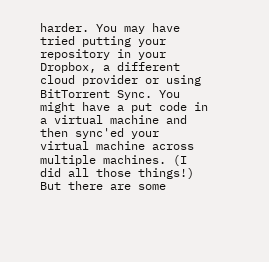harder. You may have tried putting your repository in your Dropbox, a different cloud provider or using BitTorrent Sync. You might have a put code in a virtual machine and then sync'ed your virtual machine across multiple machines. (I did all those things!) But there are some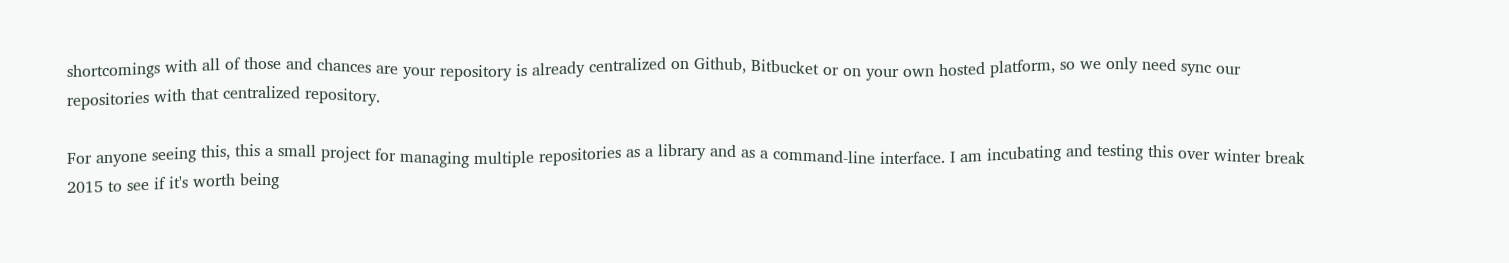shortcomings with all of those and chances are your repository is already centralized on Github, Bitbucket or on your own hosted platform, so we only need sync our repositories with that centralized repository.

For anyone seeing this, this a small project for managing multiple repositories as a library and as a command-line interface. I am incubating and testing this over winter break 2015 to see if it's worth being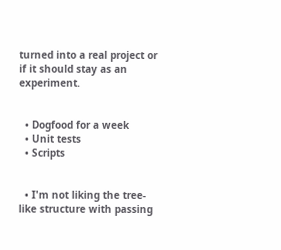turned into a real project or if it should stay as an experiment.


  • Dogfood for a week
  • Unit tests
  • Scripts


  • I'm not liking the tree-like structure with passing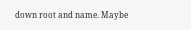down root and name. Maybe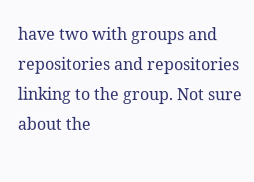have two with groups and repositories and repositories linking to the group. Not sure about the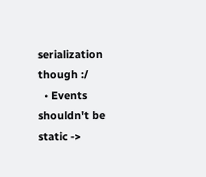serialization though :/
  • Events shouldn't be static ->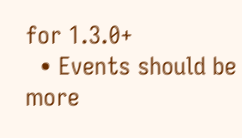for 1.3.0+
  • Events should be more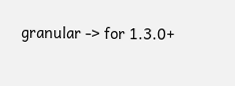granular -> for 1.3.0+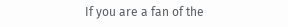If you are a fan of the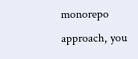monorepo approach, you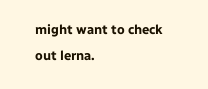might want to check out lerna.